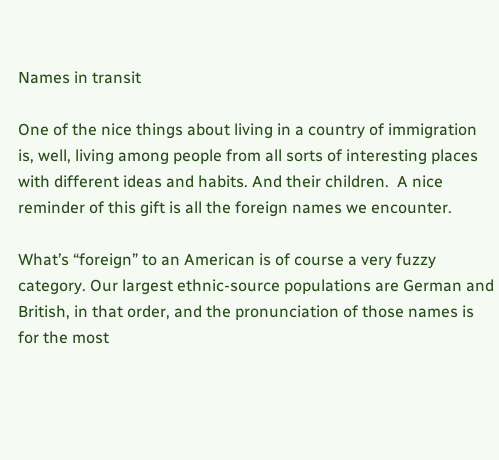Names in transit

One of the nice things about living in a country of immigration is, well, living among people from all sorts of interesting places with different ideas and habits. And their children.  A nice reminder of this gift is all the foreign names we encounter.

What’s “foreign” to an American is of course a very fuzzy category. Our largest ethnic-source populations are German and British, in that order, and the pronunciation of those names is for the most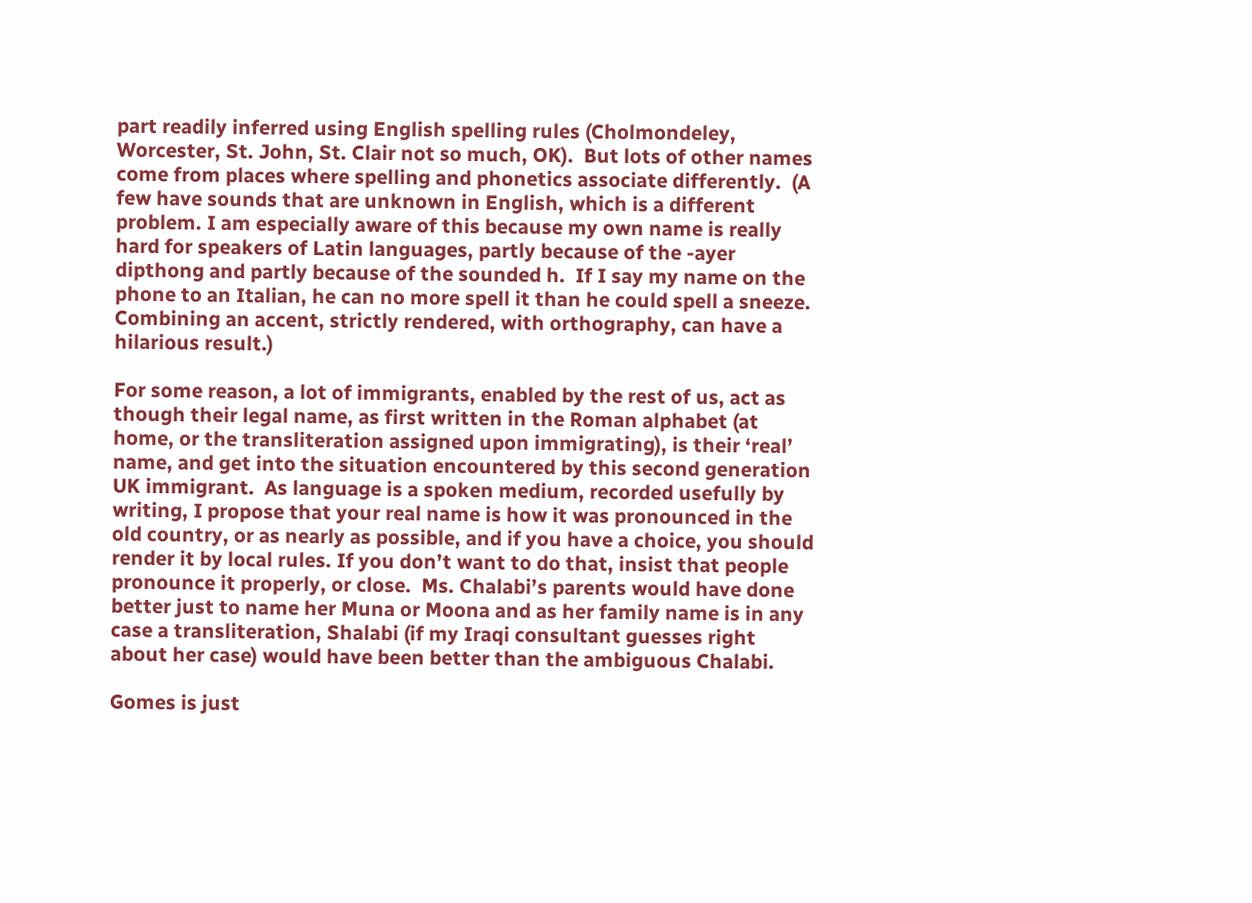part readily inferred using English spelling rules (Cholmondeley, Worcester, St. John, St. Clair not so much, OK).  But lots of other names come from places where spelling and phonetics associate differently.  (A few have sounds that are unknown in English, which is a different problem. I am especially aware of this because my own name is really hard for speakers of Latin languages, partly because of the -ayer dipthong and partly because of the sounded h.  If I say my name on the phone to an Italian, he can no more spell it than he could spell a sneeze. Combining an accent, strictly rendered, with orthography, can have a hilarious result.)

For some reason, a lot of immigrants, enabled by the rest of us, act as though their legal name, as first written in the Roman alphabet (at home, or the transliteration assigned upon immigrating), is their ‘real’ name, and get into the situation encountered by this second generation UK immigrant.  As language is a spoken medium, recorded usefully by writing, I propose that your real name is how it was pronounced in the old country, or as nearly as possible, and if you have a choice, you should render it by local rules. If you don’t want to do that, insist that people pronounce it properly, or close.  Ms. Chalabi’s parents would have done better just to name her Muna or Moona and as her family name is in any case a transliteration, Shalabi (if my Iraqi consultant guesses right about her case) would have been better than the ambiguous Chalabi.

Gomes is just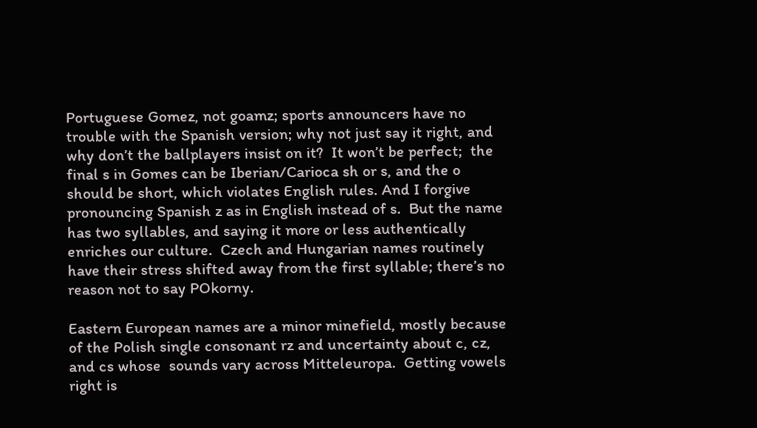Portuguese Gomez, not goamz; sports announcers have no trouble with the Spanish version; why not just say it right, and why don’t the ballplayers insist on it?  It won’t be perfect;  the final s in Gomes can be Iberian/Carioca sh or s, and the o should be short, which violates English rules. And I forgive pronouncing Spanish z as in English instead of s.  But the name has two syllables, and saying it more or less authentically enriches our culture.  Czech and Hungarian names routinely have their stress shifted away from the first syllable; there’s no reason not to say POkorny.

Eastern European names are a minor minefield, mostly because of the Polish single consonant rz and uncertainty about c, cz, and cs whose  sounds vary across Mitteleuropa.  Getting vowels right is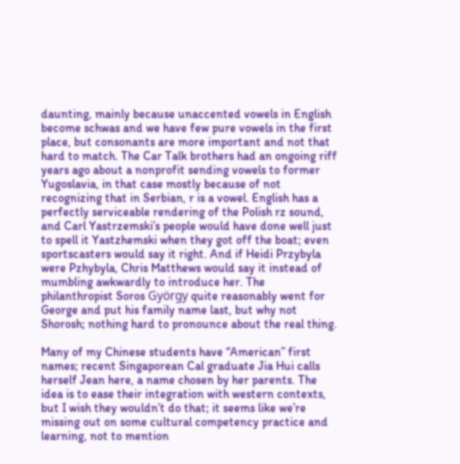daunting, mainly because unaccented vowels in English become schwas and we have few pure vowels in the first place, but consonants are more important and not that hard to match. The Car Talk brothers had an ongoing riff years ago about a nonprofit sending vowels to former Yugoslavia, in that case mostly because of not recognizing that in Serbian, r is a vowel. English has a perfectly serviceable rendering of the Polish rz sound, and Carl Yastrzemski’s people would have done well just to spell it Yastzhemski when they got off the boat; even sportscasters would say it right. And if Heidi Przybyla were Pzhybyla, Chris Matthews would say it instead of mumbling awkwardly to introduce her. The philanthropist Soros György quite reasonably went for George and put his family name last, but why not Shorosh; nothing hard to pronounce about the real thing.

Many of my Chinese students have “American” first names; recent Singaporean Cal graduate Jia Hui calls herself Jean here, a name chosen by her parents. The idea is to ease their integration with western contexts, but I wish they wouldn’t do that; it seems like we’re missing out on some cultural competency practice and learning, not to mention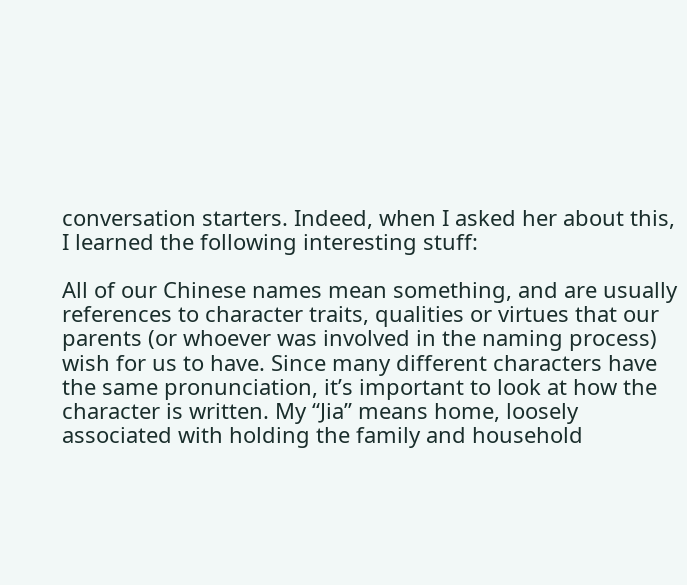conversation starters. Indeed, when I asked her about this, I learned the following interesting stuff:

All of our Chinese names mean something, and are usually references to character traits, qualities or virtues that our parents (or whoever was involved in the naming process) wish for us to have. Since many different characters have the same pronunciation, it’s important to look at how the character is written. My “Jia” means home, loosely associated with holding the family and household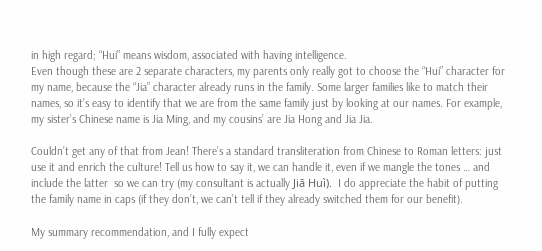in high regard; “Hui” means wisdom, associated with having intelligence.
Even though these are 2 separate characters, my parents only really got to choose the “Hui” character for my name, because the “Jia” character already runs in the family. Some larger families like to match their names, so it’s easy to identify that we are from the same family just by looking at our names. For example, my sister’s Chinese name is Jia Ming, and my cousins’ are Jia Hong and Jia Jia.

Couldn’t get any of that from Jean! There’s a standard transliteration from Chinese to Roman letters: just use it and enrich the culture! Tell us how to say it, we can handle it, even if we mangle the tones … and include the latter  so we can try (my consultant is actually Jiā Huì).  I do appreciate the habit of putting the family name in caps (if they don’t, we can’t tell if they already switched them for our benefit).

My summary recommendation, and I fully expect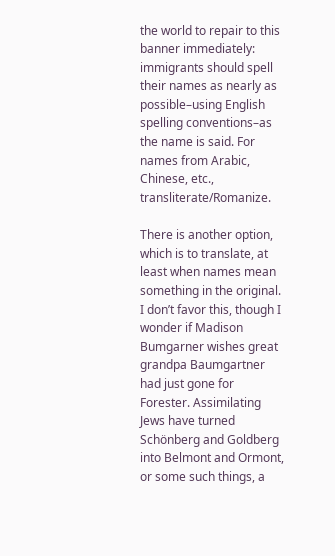the world to repair to this banner immediately: immigrants should spell their names as nearly as possible–using English spelling conventions–as the name is said. For names from Arabic, Chinese, etc., transliterate/Romanize.

There is another option, which is to translate, at least when names mean something in the original.  I don’t favor this, though I wonder if Madison Bumgarner wishes great grandpa Baumgartner had just gone for Forester. Assimilating Jews have turned Schönberg and Goldberg into Belmont and Ormont, or some such things, a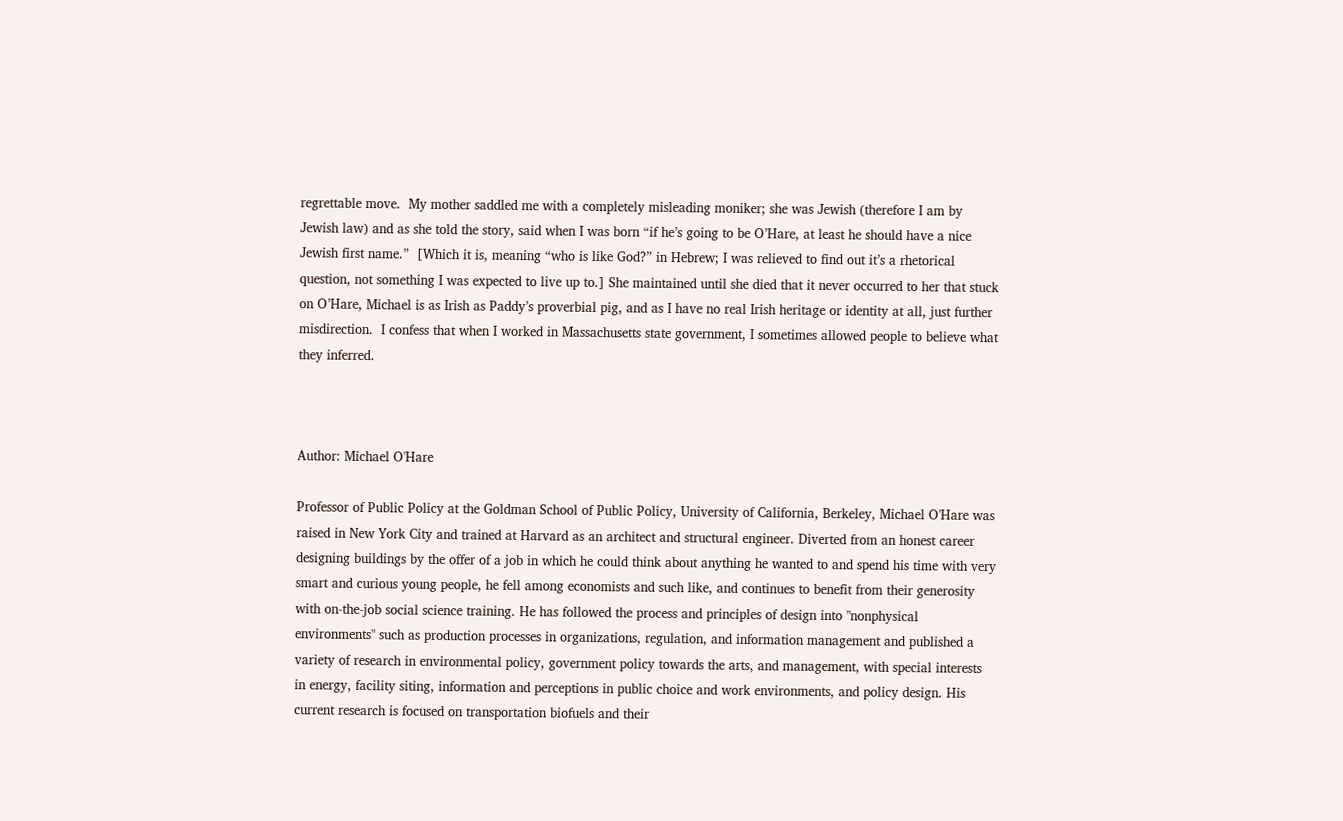regrettable move.  My mother saddled me with a completely misleading moniker; she was Jewish (therefore I am by Jewish law) and as she told the story, said when I was born “if he’s going to be O’Hare, at least he should have a nice Jewish first name.”  [Which it is, meaning “who is like God?” in Hebrew; I was relieved to find out it’s a rhetorical question, not something I was expected to live up to.] She maintained until she died that it never occurred to her that stuck on O’Hare, Michael is as Irish as Paddy’s proverbial pig, and as I have no real Irish heritage or identity at all, just further misdirection.  I confess that when I worked in Massachusetts state government, I sometimes allowed people to believe what they inferred.



Author: Michael O'Hare

Professor of Public Policy at the Goldman School of Public Policy, University of California, Berkeley, Michael O'Hare was raised in New York City and trained at Harvard as an architect and structural engineer. Diverted from an honest career designing buildings by the offer of a job in which he could think about anything he wanted to and spend his time with very smart and curious young people, he fell among economists and such like, and continues to benefit from their generosity with on-the-job social science training. He has followed the process and principles of design into "nonphysical environments" such as production processes in organizations, regulation, and information management and published a variety of research in environmental policy, government policy towards the arts, and management, with special interests in energy, facility siting, information and perceptions in public choice and work environments, and policy design. His current research is focused on transportation biofuels and their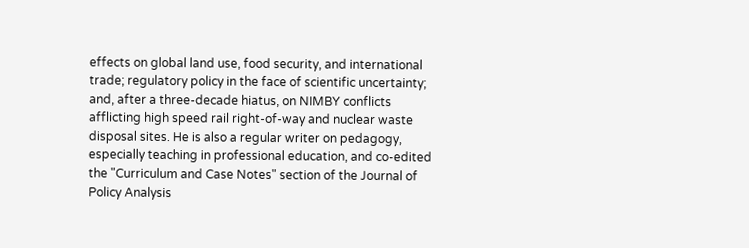effects on global land use, food security, and international trade; regulatory policy in the face of scientific uncertainty; and, after a three-decade hiatus, on NIMBY conflicts afflicting high speed rail right-of-way and nuclear waste disposal sites. He is also a regular writer on pedagogy, especially teaching in professional education, and co-edited the "Curriculum and Case Notes" section of the Journal of Policy Analysis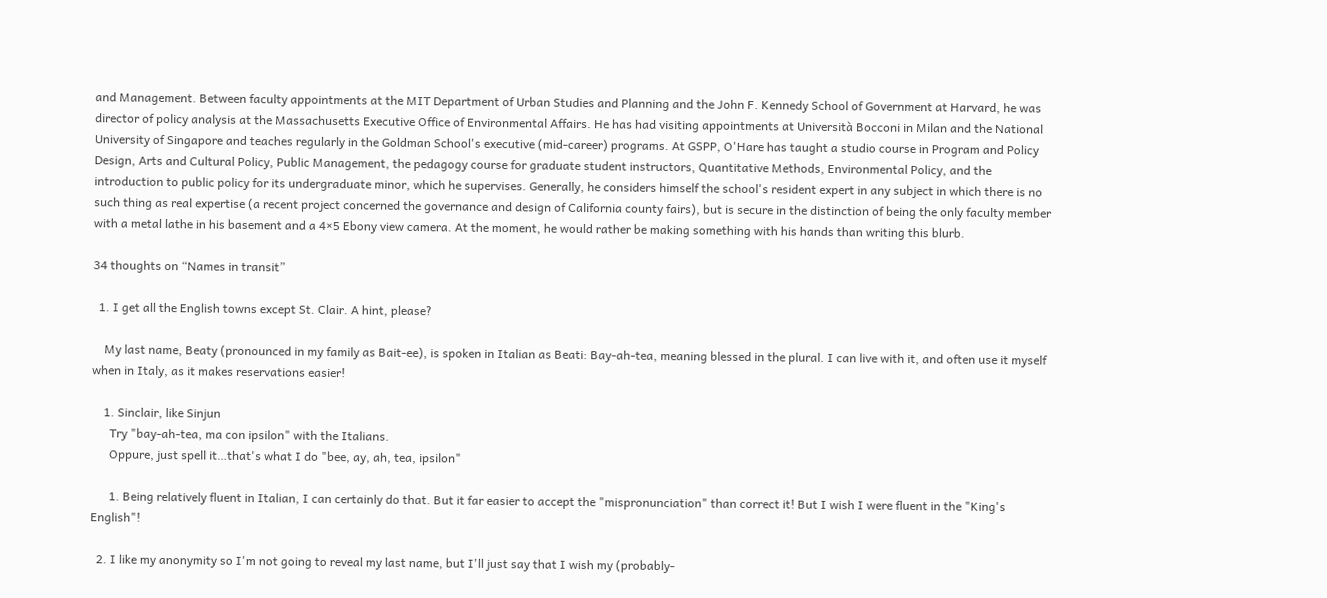and Management. Between faculty appointments at the MIT Department of Urban Studies and Planning and the John F. Kennedy School of Government at Harvard, he was director of policy analysis at the Massachusetts Executive Office of Environmental Affairs. He has had visiting appointments at Università Bocconi in Milan and the National University of Singapore and teaches regularly in the Goldman School's executive (mid-career) programs. At GSPP, O'Hare has taught a studio course in Program and Policy Design, Arts and Cultural Policy, Public Management, the pedagogy course for graduate student instructors, Quantitative Methods, Environmental Policy, and the introduction to public policy for its undergraduate minor, which he supervises. Generally, he considers himself the school's resident expert in any subject in which there is no such thing as real expertise (a recent project concerned the governance and design of California county fairs), but is secure in the distinction of being the only faculty member with a metal lathe in his basement and a 4×5 Ebony view camera. At the moment, he would rather be making something with his hands than writing this blurb.

34 thoughts on “Names in transit”

  1. I get all the English towns except St. Clair. A hint, please?

    My last name, Beaty (pronounced in my family as Bait-ee), is spoken in Italian as Beati: Bay-ah-tea, meaning blessed in the plural. I can live with it, and often use it myself when in Italy, as it makes reservations easier!

    1. Sinclair, like Sinjun
      Try "bay-ah-tea, ma con ipsilon" with the Italians.
      Oppure, just spell it…that's what I do "bee, ay, ah, tea, ipsilon"

      1. Being relatively fluent in Italian, I can certainly do that. But it far easier to accept the "mispronunciation" than correct it! But I wish I were fluent in the "King's English"!

  2. I like my anonymity so I'm not going to reveal my last name, but I'll just say that I wish my (probably-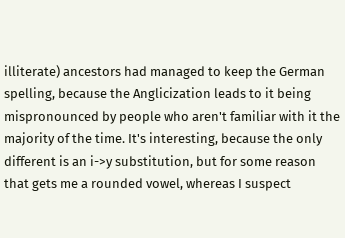illiterate) ancestors had managed to keep the German spelling, because the Anglicization leads to it being mispronounced by people who aren't familiar with it the majority of the time. It's interesting, because the only different is an i->y substitution, but for some reason that gets me a rounded vowel, whereas I suspect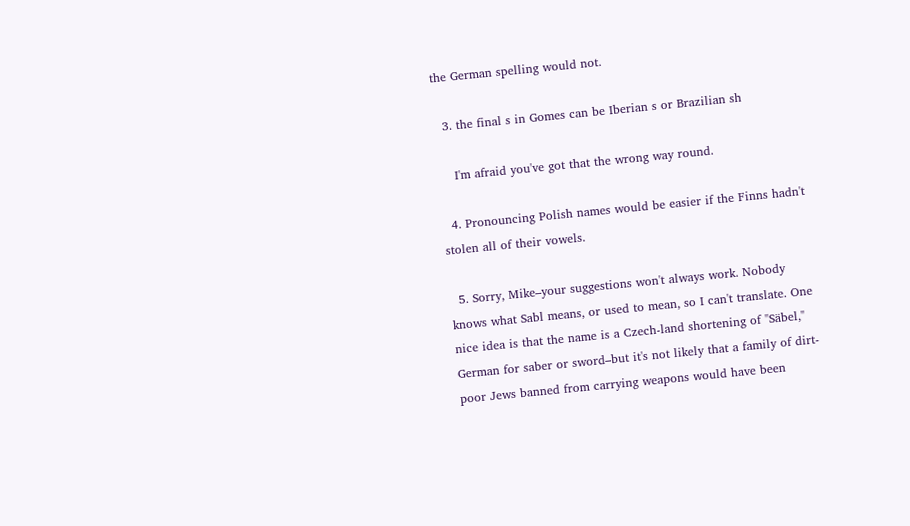the German spelling would not.

  3. the final s in Gomes can be Iberian s or Brazilian sh

    I'm afraid you've got that the wrong way round.

  4. Pronouncing Polish names would be easier if the Finns hadn't stolen all of their vowels.

  5. Sorry, Mike–your suggestions won't always work. Nobody knows what Sabl means, or used to mean, so I can't translate. One nice idea is that the name is a Czech-land shortening of "Säbel," German for saber or sword–but it's not likely that a family of dirt-poor Jews banned from carrying weapons would have been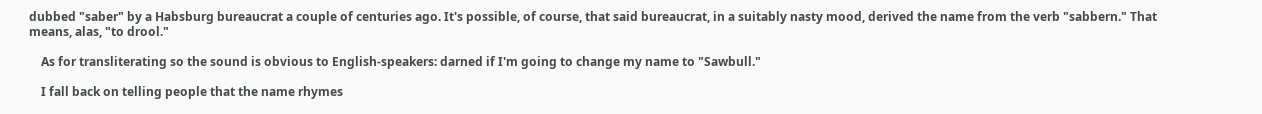dubbed "saber" by a Habsburg bureaucrat a couple of centuries ago. It's possible, of course, that said bureaucrat, in a suitably nasty mood, derived the name from the verb "sabbern." That means, alas, "to drool."

    As for transliterating so the sound is obvious to English-speakers: darned if I'm going to change my name to "Sawbull."

    I fall back on telling people that the name rhymes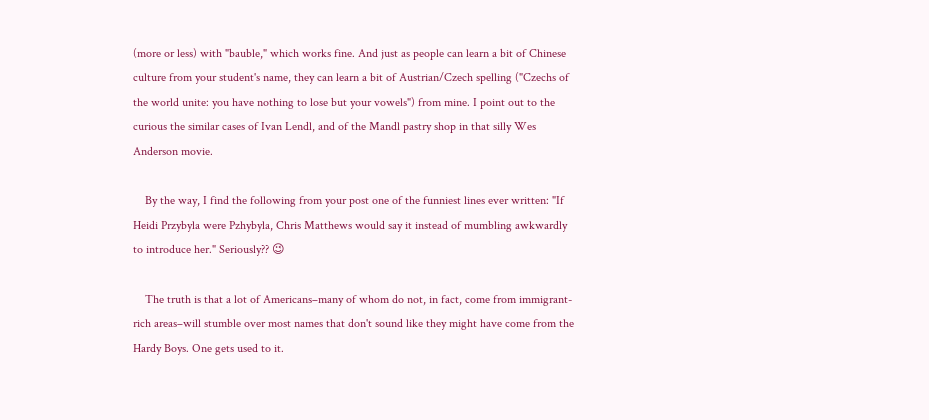(more or less) with "bauble," which works fine. And just as people can learn a bit of Chinese culture from your student's name, they can learn a bit of Austrian/Czech spelling ("Czechs of the world unite: you have nothing to lose but your vowels") from mine. I point out to the curious the similar cases of Ivan Lendl, and of the Mandl pastry shop in that silly Wes Anderson movie.

    By the way, I find the following from your post one of the funniest lines ever written: "If Heidi Przybyla were Pzhybyla, Chris Matthews would say it instead of mumbling awkwardly to introduce her." Seriously?? 😉

    The truth is that a lot of Americans–many of whom do not, in fact, come from immigrant-rich areas–will stumble over most names that don't sound like they might have come from the Hardy Boys. One gets used to it.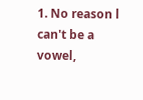1. No reason l can't be a vowel,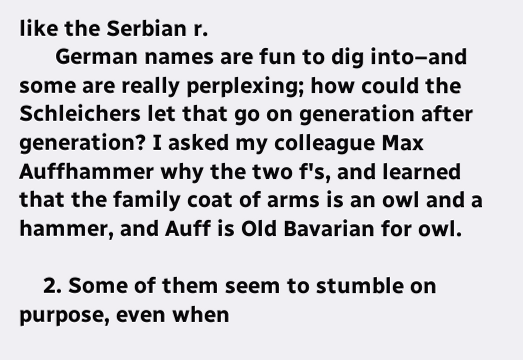like the Serbian r.
      German names are fun to dig into–and some are really perplexing; how could the Schleichers let that go on generation after generation? I asked my colleague Max Auffhammer why the two f's, and learned that the family coat of arms is an owl and a hammer, and Auff is Old Bavarian for owl.

    2. Some of them seem to stumble on purpose, even when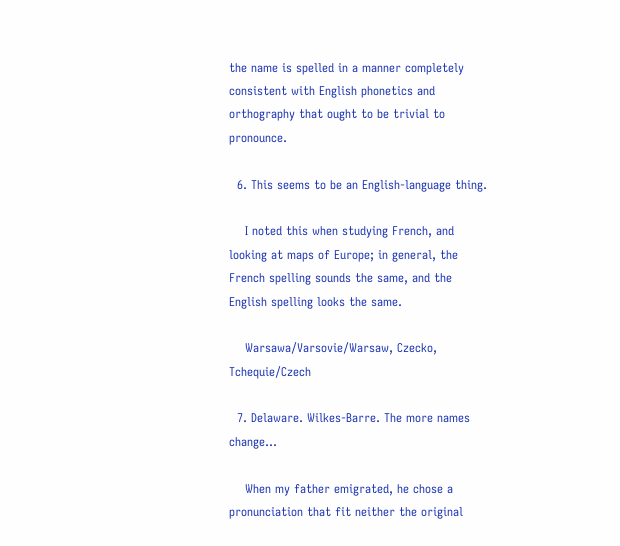the name is spelled in a manner completely consistent with English phonetics and orthography that ought to be trivial to pronounce.

  6. This seems to be an English-language thing.

    I noted this when studying French, and looking at maps of Europe; in general, the French spelling sounds the same, and the English spelling looks the same.

    Warsawa/Varsovie/Warsaw, Czecko, Tchequie/Czech

  7. Delaware. Wilkes-Barre. The more names change…

    When my father emigrated, he chose a pronunciation that fit neither the original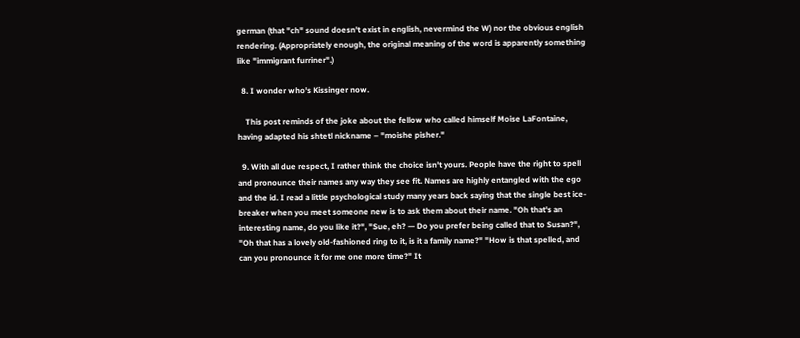german (that "ch" sound doesn't exist in english, nevermind the W) nor the obvious english rendering. (Appropriately enough, the original meaning of the word is apparently something like "immigrant furriner".)

  8. I wonder who's Kissinger now.

    This post reminds of the joke about the fellow who called himself Moise LaFontaine, having adapted his shtetl nickname – "moishe pisher."

  9. With all due respect, I rather think the choice isn't yours. People have the right to spell and pronounce their names any way they see fit. Names are highly entangled with the ego and the id. I read a little psychological study many years back saying that the single best ice-breaker when you meet someone new is to ask them about their name. "Oh that's an interesting name, do you like it?", "Sue, eh? — Do you prefer being called that to Susan?", "Oh that has a lovely old-fashioned ring to it, is it a family name?" "How is that spelled, and can you pronounce it for me one more time?" It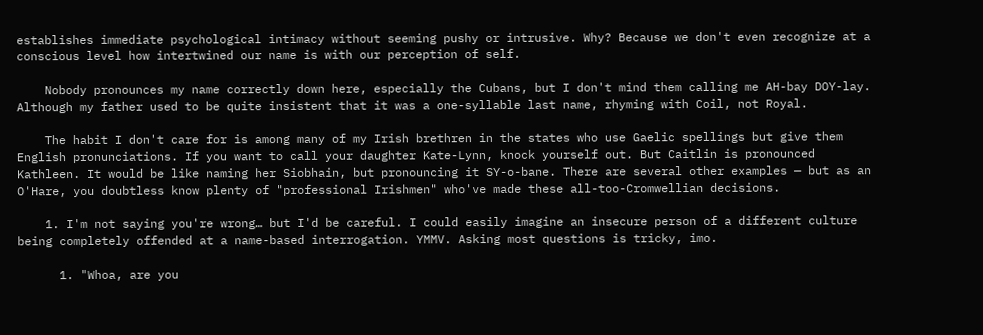establishes immediate psychological intimacy without seeming pushy or intrusive. Why? Because we don't even recognize at a conscious level how intertwined our name is with our perception of self.

    Nobody pronounces my name correctly down here, especially the Cubans, but I don't mind them calling me AH-bay DOY-lay. Although my father used to be quite insistent that it was a one-syllable last name, rhyming with Coil, not Royal.

    The habit I don't care for is among many of my Irish brethren in the states who use Gaelic spellings but give them English pronunciations. If you want to call your daughter Kate-Lynn, knock yourself out. But Caitlin is pronounced Kathleen. It would be like naming her Siobhain, but pronouncing it SY-o-bane. There are several other examples — but as an O'Hare, you doubtless know plenty of "professional Irishmen" who've made these all-too-Cromwellian decisions.

    1. I'm not saying you're wrong… but I'd be careful. I could easily imagine an insecure person of a different culture being completely offended at a name-based interrogation. YMMV. Asking most questions is tricky, imo.

      1. "Whoa, are you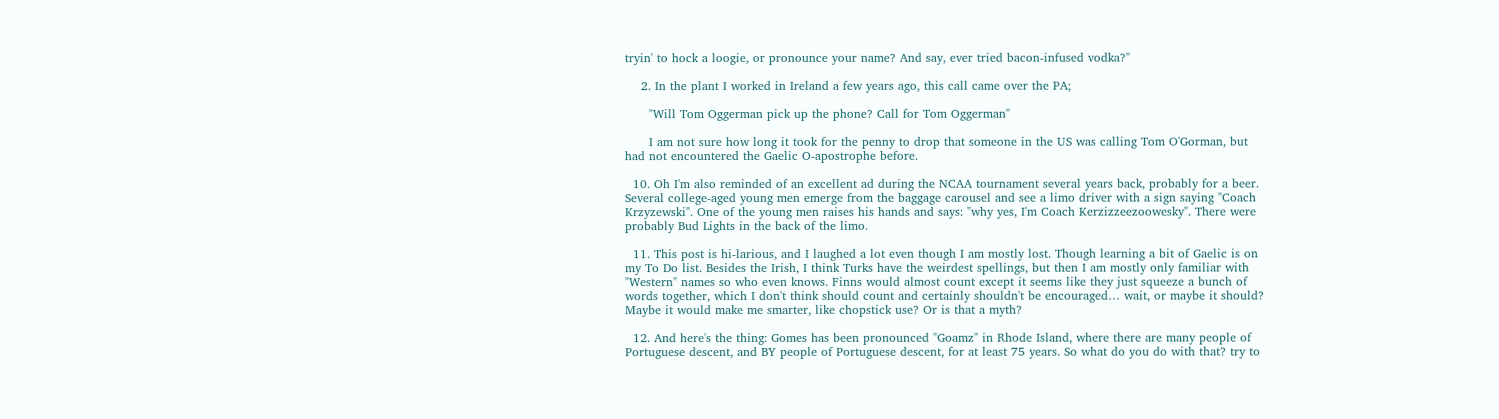tryin' to hock a loogie, or pronounce your name? And say, ever tried bacon-infused vodka?"

    2. In the plant I worked in Ireland a few years ago, this call came over the PA;

      "Will Tom Oggerman pick up the phone? Call for Tom Oggerman"

      I am not sure how long it took for the penny to drop that someone in the US was calling Tom O'Gorman, but had not encountered the Gaelic O-apostrophe before.

  10. Oh I'm also reminded of an excellent ad during the NCAA tournament several years back, probably for a beer. Several college-aged young men emerge from the baggage carousel and see a limo driver with a sign saying "Coach Krzyzewski". One of the young men raises his hands and says: "why yes, I'm Coach Kerzizzeezoowesky". There were probably Bud Lights in the back of the limo.

  11. This post is hi-larious, and I laughed a lot even though I am mostly lost. Though learning a bit of Gaelic is on my To Do list. Besides the Irish, I think Turks have the weirdest spellings, but then I am mostly only familiar with "Western" names so who even knows. Finns would almost count except it seems like they just squeeze a bunch of words together, which I don't think should count and certainly shouldn't be encouraged… wait, or maybe it should? Maybe it would make me smarter, like chopstick use? Or is that a myth?

  12. And here's the thing: Gomes has been pronounced "Goamz" in Rhode Island, where there are many people of Portuguese descent, and BY people of Portuguese descent, for at least 75 years. So what do you do with that? try to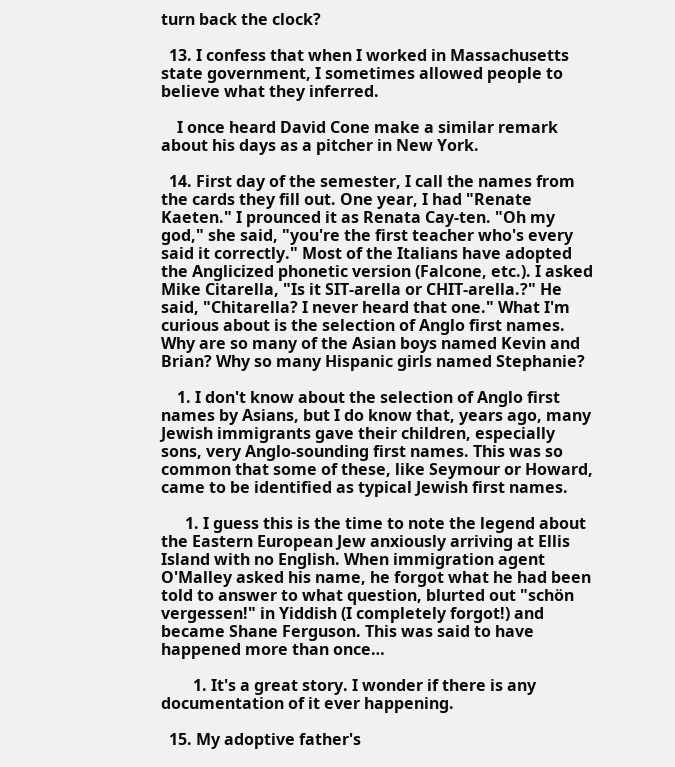turn back the clock?

  13. I confess that when I worked in Massachusetts state government, I sometimes allowed people to believe what they inferred.

    I once heard David Cone make a similar remark about his days as a pitcher in New York.

  14. First day of the semester, I call the names from the cards they fill out. One year, I had "Renate Kaeten." I prounced it as Renata Cay-ten. "Oh my god," she said, "you're the first teacher who's every said it correctly." Most of the Italians have adopted the Anglicized phonetic version (Falcone, etc.). I asked Mike Citarella, "Is it SIT-arella or CHIT-arella.?" He said, "Chitarella? I never heard that one." What I'm curious about is the selection of Anglo first names. Why are so many of the Asian boys named Kevin and Brian? Why so many Hispanic girls named Stephanie?

    1. I don't know about the selection of Anglo first names by Asians, but I do know that, years ago, many Jewish immigrants gave their children, especially sons, very Anglo-sounding first names. This was so common that some of these, like Seymour or Howard, came to be identified as typical Jewish first names.

      1. I guess this is the time to note the legend about the Eastern European Jew anxiously arriving at Ellis Island with no English. When immigration agent O'Malley asked his name, he forgot what he had been told to answer to what question, blurted out "schön vergessen!" in Yiddish (I completely forgot!) and became Shane Ferguson. This was said to have happened more than once…

        1. It's a great story. I wonder if there is any documentation of it ever happening.

  15. My adoptive father's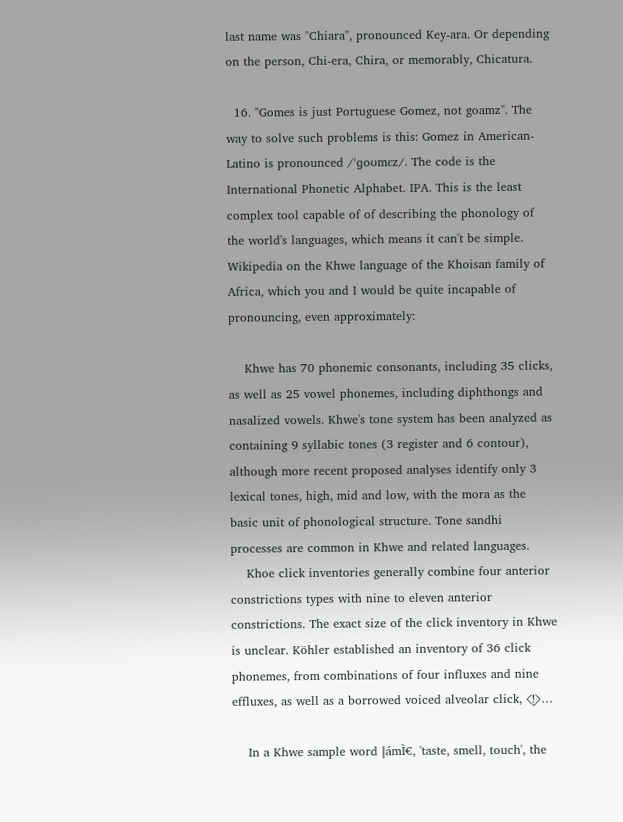last name was "Chiara", pronounced Key-ara. Or depending on the person, Chi-era, Chira, or memorably, Chicatura.

  16. "Gomes is just Portuguese Gomez, not goamz". The way to solve such problems is this: Gomez in American-Latino is pronounced /ˈɡoʊmɛz/. The code is the International Phonetic Alphabet. IPA. This is the least complex tool capable of of describing the phonology of the world's languages, which means it can't be simple. Wikipedia on the Khwe language of the Khoisan family of Africa, which you and I would be quite incapable of pronouncing, even approximately:

    Khwe has 70 phonemic consonants, including 35 clicks, as well as 25 vowel phonemes, including diphthongs and nasalized vowels. Khwe's tone system has been analyzed as containing 9 syllabic tones (3 register and 6 contour), although more recent proposed analyses identify only 3 lexical tones, high, mid and low, with the mora as the basic unit of phonological structure. Tone sandhi processes are common in Khwe and related languages.
    Khoe click inventories generally combine four anterior constrictions types with nine to eleven anterior constrictions. The exact size of the click inventory in Khwe is unclear. Köhler established an inventory of 36 click phonemes, from combinations of four influxes and nine effluxes, as well as a borrowed voiced alveolar click, ⟨ǃ̬⟩…

    In a Khwe sample word ǁámÌ€, 'taste, smell, touch', the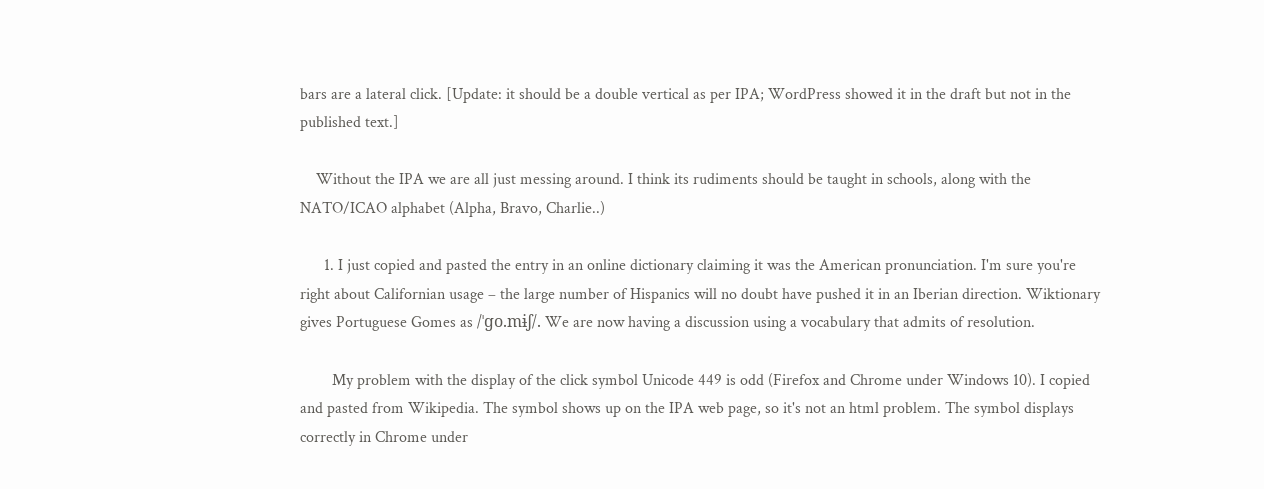bars are a lateral click. [Update: it should be a double vertical as per IPA; WordPress showed it in the draft but not in the published text.]

    Without the IPA we are all just messing around. I think its rudiments should be taught in schools, along with the NATO/ICAO alphabet (Alpha, Bravo, Charlie..)

      1. I just copied and pasted the entry in an online dictionary claiming it was the American pronunciation. I'm sure you're right about Californian usage – the large number of Hispanics will no doubt have pushed it in an Iberian direction. Wiktionary gives Portuguese Gomes as /ˈɡo.mɨʃ/. We are now having a discussion using a vocabulary that admits of resolution.

        My problem with the display of the click symbol Unicode 449 is odd (Firefox and Chrome under Windows 10). I copied and pasted from Wikipedia. The symbol shows up on the IPA web page, so it's not an html problem. The symbol displays correctly in Chrome under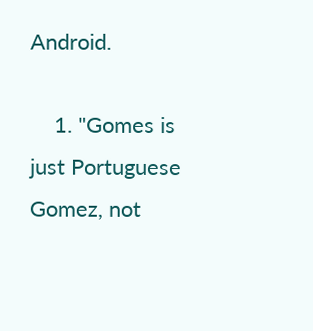Android.

    1. "Gomes is just Portuguese Gomez, not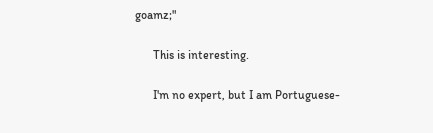goamz;"

      This is interesting.

      I'm no expert, but I am Portuguese-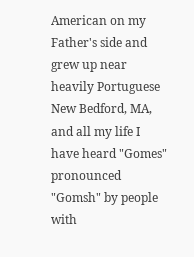American on my Father's side and grew up near heavily Portuguese New Bedford, MA, and all my life I have heard "Gomes" pronounced "Gomsh" by people with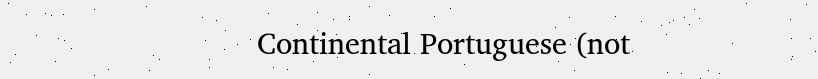Continental Portuguese (not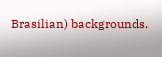Brasilian) backgrounds.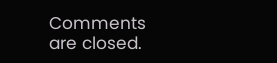Comments are closed.